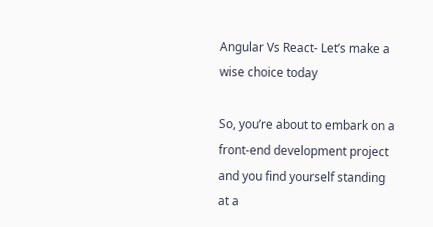Angular Vs React- Let’s make a wise choice today

So, you’re about to embark on a front-end development project and you find yourself standing at a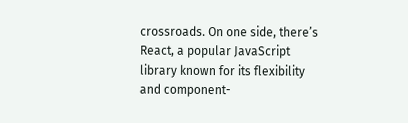crossroads. On one side, there’s React, a popular JavaScript library known for its flexibility and component-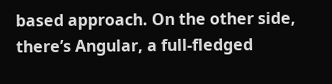based approach. On the other side, there’s Angular, a full-fledged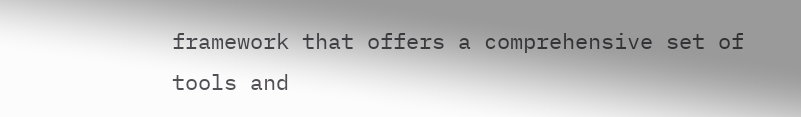framework that offers a comprehensive set of tools and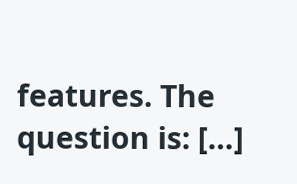features. The question is: […]